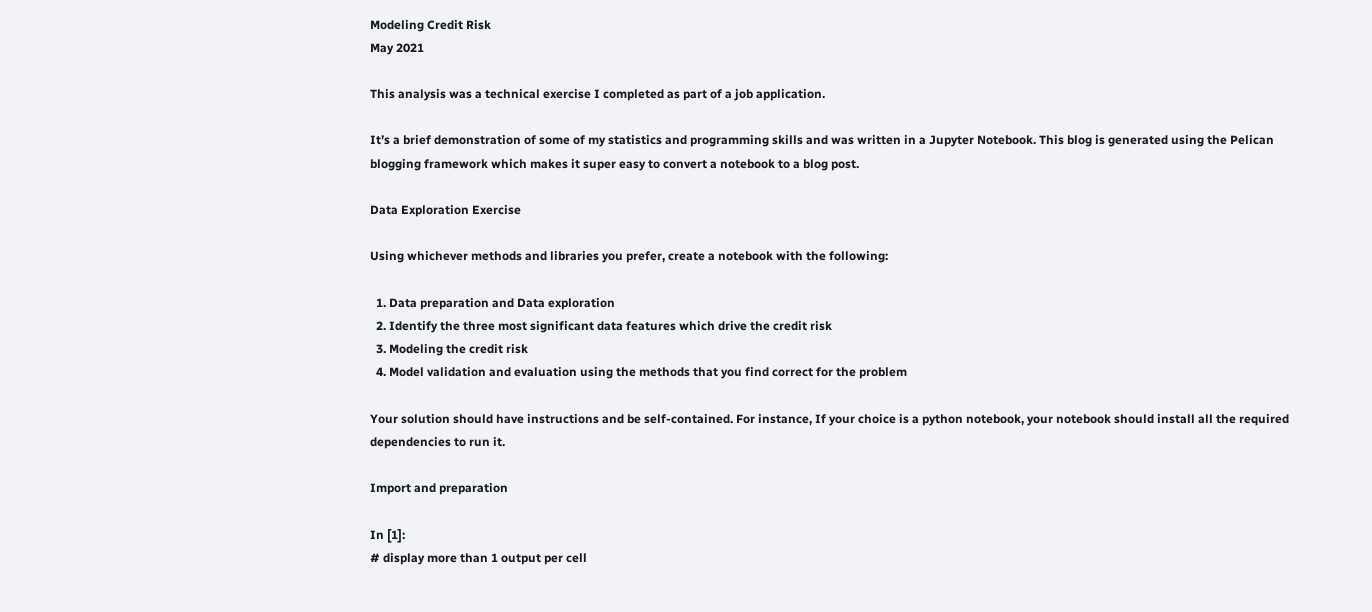Modeling Credit Risk
May 2021

This analysis was a technical exercise I completed as part of a job application.

It’s a brief demonstration of some of my statistics and programming skills and was written in a Jupyter Notebook. This blog is generated using the Pelican blogging framework which makes it super easy to convert a notebook to a blog post.

Data Exploration Exercise

Using whichever methods and libraries you prefer, create a notebook with the following:

  1. Data preparation and Data exploration
  2. Identify the three most significant data features which drive the credit risk
  3. Modeling the credit risk
  4. Model validation and evaluation using the methods that you find correct for the problem

Your solution should have instructions and be self-contained. For instance, If your choice is a python notebook, your notebook should install all the required dependencies to run it.

Import and preparation

In [1]:
# display more than 1 output per cell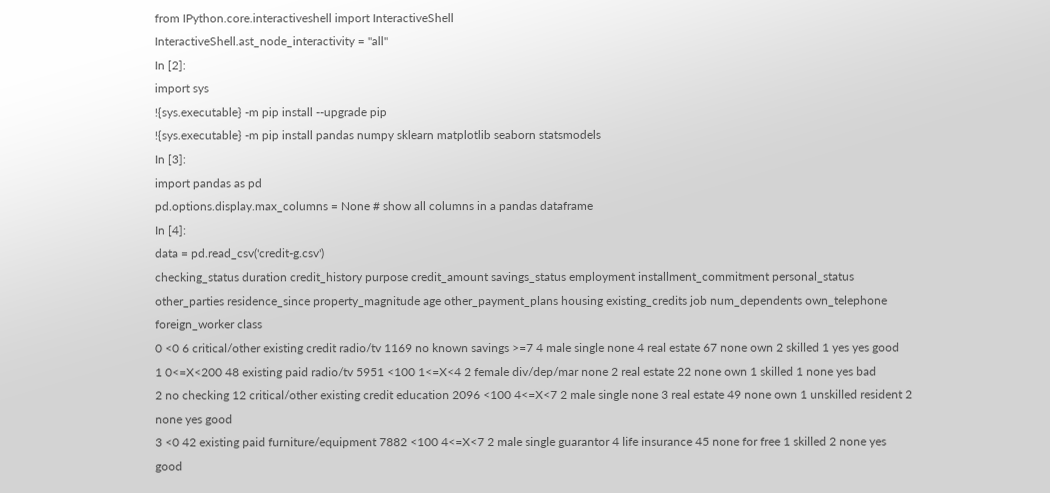from IPython.core.interactiveshell import InteractiveShell
InteractiveShell.ast_node_interactivity = "all"
In [2]:
import sys
!{sys.executable} -m pip install --upgrade pip
!{sys.executable} -m pip install pandas numpy sklearn matplotlib seaborn statsmodels
In [3]:
import pandas as pd
pd.options.display.max_columns = None # show all columns in a pandas dataframe
In [4]:
data = pd.read_csv('credit-g.csv')
checking_status duration credit_history purpose credit_amount savings_status employment installment_commitment personal_status other_parties residence_since property_magnitude age other_payment_plans housing existing_credits job num_dependents own_telephone foreign_worker class
0 <0 6 critical/other existing credit radio/tv 1169 no known savings >=7 4 male single none 4 real estate 67 none own 2 skilled 1 yes yes good
1 0<=X<200 48 existing paid radio/tv 5951 <100 1<=X<4 2 female div/dep/mar none 2 real estate 22 none own 1 skilled 1 none yes bad
2 no checking 12 critical/other existing credit education 2096 <100 4<=X<7 2 male single none 3 real estate 49 none own 1 unskilled resident 2 none yes good
3 <0 42 existing paid furniture/equipment 7882 <100 4<=X<7 2 male single guarantor 4 life insurance 45 none for free 1 skilled 2 none yes good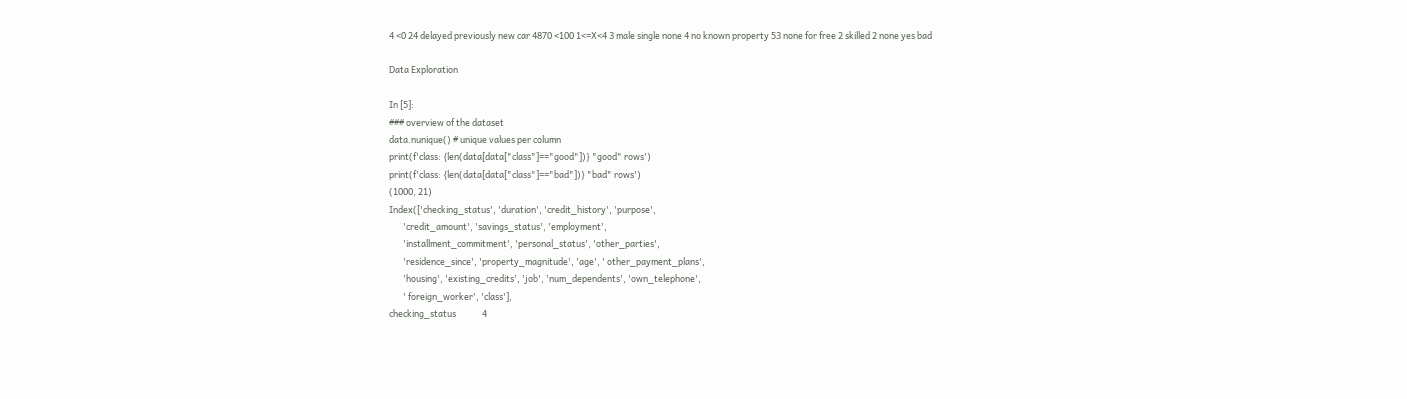4 <0 24 delayed previously new car 4870 <100 1<=X<4 3 male single none 4 no known property 53 none for free 2 skilled 2 none yes bad

Data Exploration

In [5]:
### overview of the dataset
data.nunique() # unique values per column
print(f'class: {len(data[data["class"]=="good"])} "good" rows')
print(f'class: {len(data[data["class"]=="bad"])} "bad" rows')
(1000, 21)
Index(['checking_status', 'duration', 'credit_history', 'purpose',
       'credit_amount', 'savings_status', 'employment',
       'installment_commitment', 'personal_status', 'other_parties',
       'residence_since', 'property_magnitude', 'age', ' other_payment_plans',
       'housing', 'existing_credits', 'job', 'num_dependents', 'own_telephone',
       ' foreign_worker', 'class'],
checking_status             4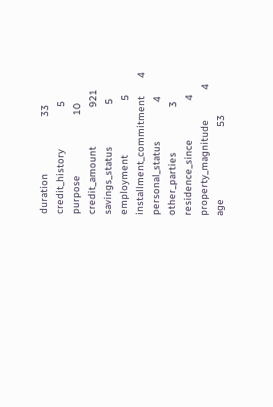duration                   33
credit_history              5
purpose                    10
credit_amount             921
savings_status              5
employment                  5
installment_commitment      4
personal_status             4
other_parties               3
residence_since             4
property_magnitude          4
age                        53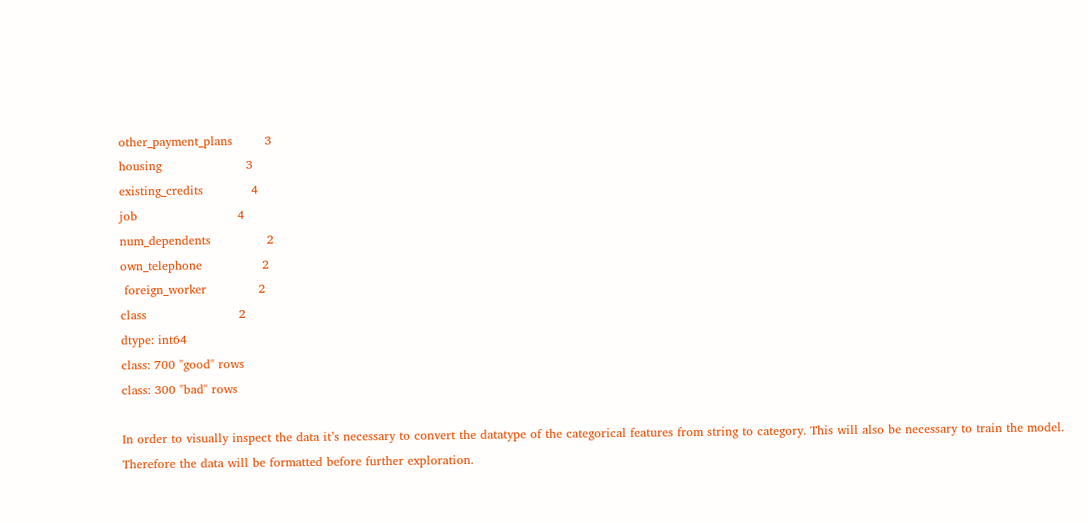other_payment_plans        3
housing                     3
existing_credits            4
job                         4
num_dependents              2
own_telephone               2
 foreign_worker             2
class                       2
dtype: int64
class: 700 "good" rows
class: 300 "bad" rows

In order to visually inspect the data it’s necessary to convert the datatype of the categorical features from string to category. This will also be necessary to train the model. Therefore the data will be formatted before further exploration.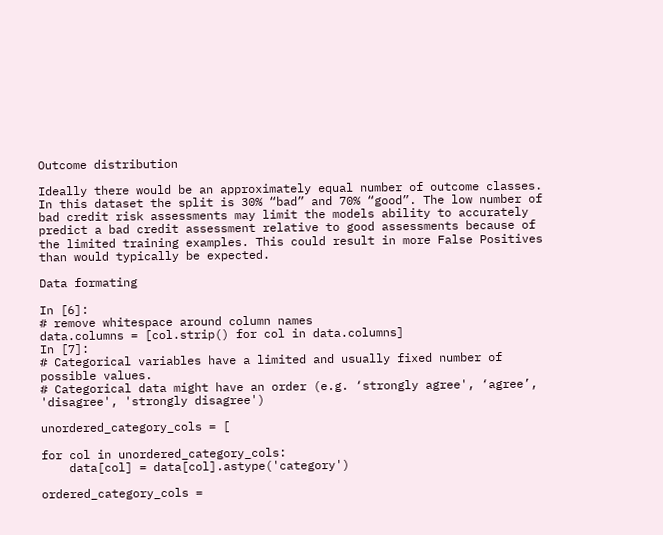Outcome distribution

Ideally there would be an approximately equal number of outcome classes. In this dataset the split is 30% “bad” and 70% “good”. The low number of bad credit risk assessments may limit the models ability to accurately predict a bad credit assessment relative to good assessments because of the limited training examples. This could result in more False Positives than would typically be expected.

Data formating

In [6]:
# remove whitespace around column names
data.columns = [col.strip() for col in data.columns]
In [7]:
# Categorical variables have a limited and usually fixed number of possible values.
# Categorical data might have an order (e.g. ‘strongly agree', ‘agree’, 'disagree', 'strongly disagree')

unordered_category_cols = [

for col in unordered_category_cols:
    data[col] = data[col].astype('category')

ordered_category_cols =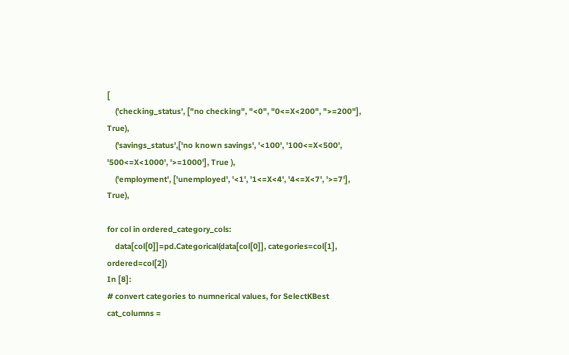[
    ('checking_status', ["no checking", "<0", "0<=X<200", ">=200"], True),
    ('savings_status',['no known savings', '<100', '100<=X<500', '500<=X<1000', '>=1000'], True ),
    ('employment', ['unemployed', '<1', '1<=X<4', '4<=X<7', '>=7'], True),

for col in ordered_category_cols:
    data[col[0]]=pd.Categorical(data[col[0]], categories=col[1], ordered=col[2])
In [8]:
# convert categories to numnerical values, for SelectKBest
cat_columns =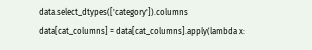data.select_dtypes(['category']).columns
data[cat_columns] = data[cat_columns].apply(lambda x: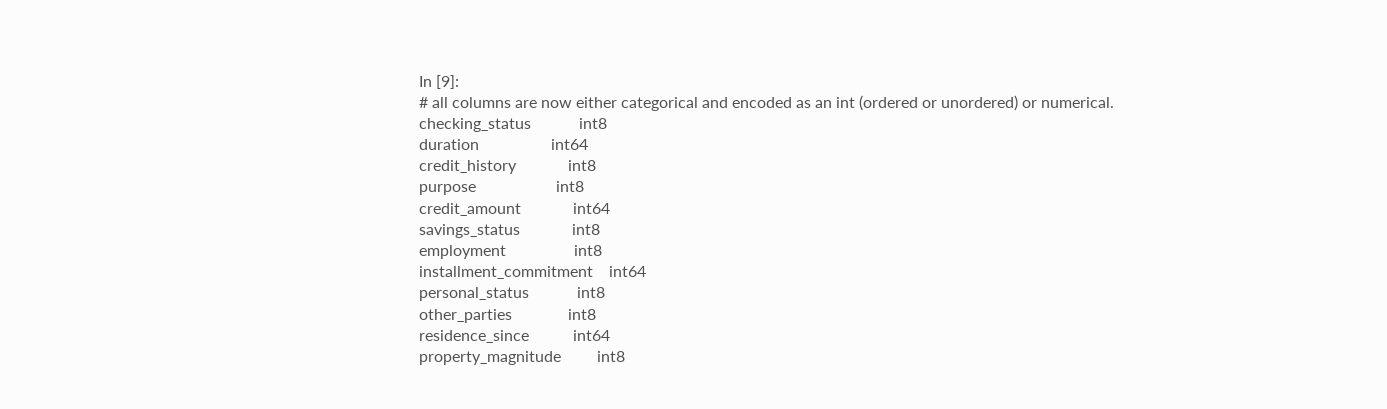In [9]:
# all columns are now either categorical and encoded as an int (ordered or unordered) or numerical.
checking_status            int8
duration                  int64
credit_history             int8
purpose                    int8
credit_amount             int64
savings_status             int8
employment                 int8
installment_commitment    int64
personal_status            int8
other_parties              int8
residence_since           int64
property_magnitude         int8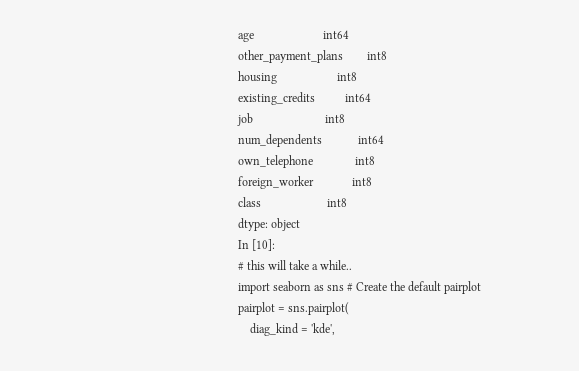age                       int64
other_payment_plans        int8
housing                    int8
existing_credits          int64
job                        int8
num_dependents            int64
own_telephone              int8
foreign_worker             int8
class                      int8
dtype: object
In [10]:
# this will take a while..
import seaborn as sns # Create the default pairplot
pairplot = sns.pairplot(
    diag_kind = 'kde',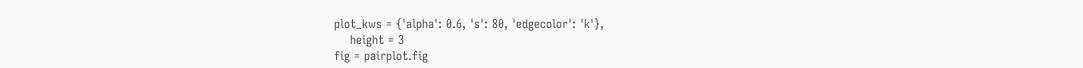plot_kws = {'alpha': 0.6, 's': 80, 'edgecolor': 'k'},
    height = 3
fig = pairplot.fig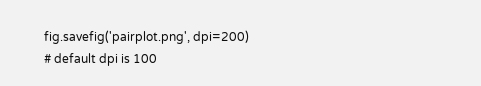fig.savefig('pairplot.png', dpi=200) # default dpi is 100